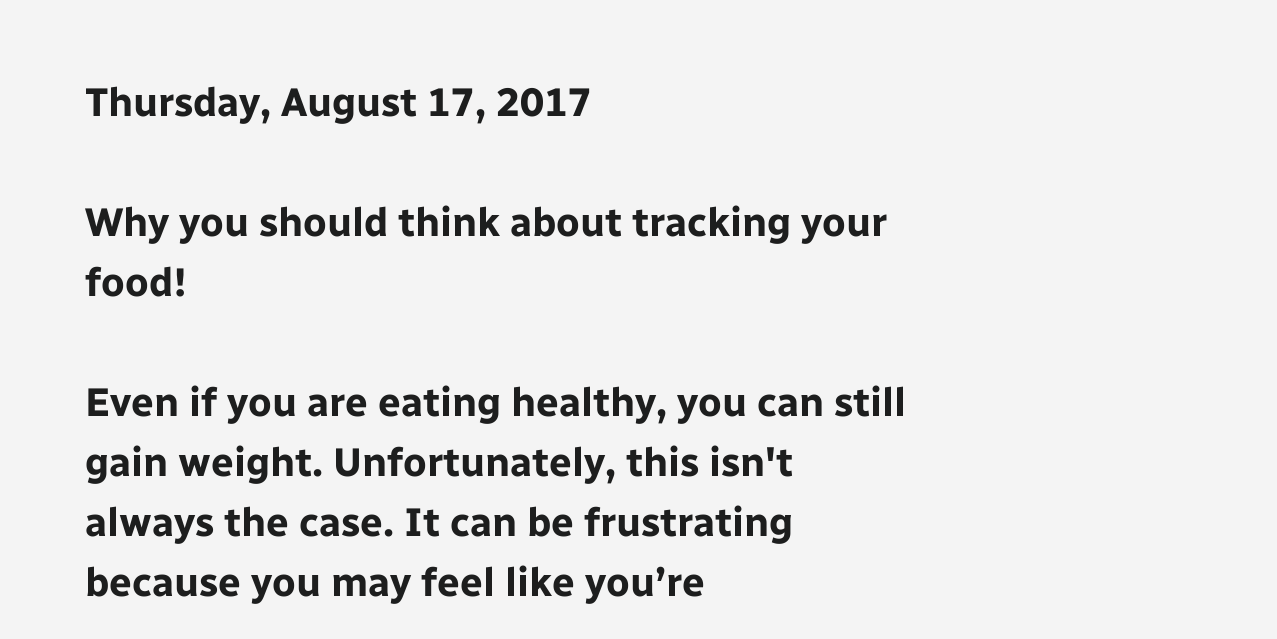Thursday, August 17, 2017

Why you should think about tracking your food!

Even if you are eating healthy, you can still gain weight. Unfortunately, this isn't always the case. It can be frustrating because you may feel like you’re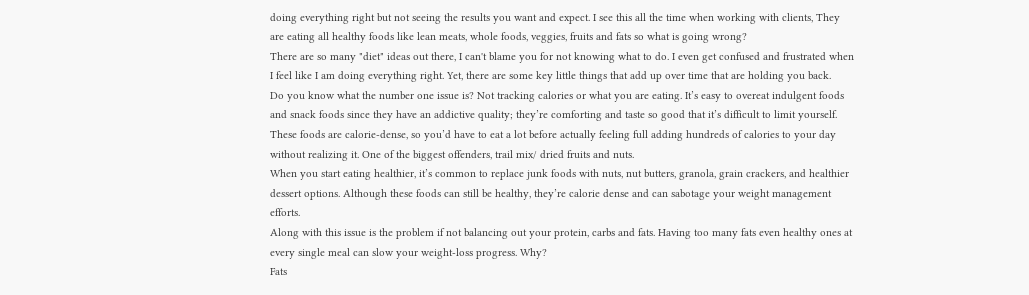doing everything right but not seeing the results you want and expect. I see this all the time when working with clients, They are eating all healthy foods like lean meats, whole foods, veggies, fruits and fats so what is going wrong?
There are so many "diet" ideas out there, I can't blame you for not knowing what to do. I even get confused and frustrated when I feel like I am doing everything right. Yet, there are some key little things that add up over time that are holding you back.
Do you know what the number one issue is? Not tracking calories or what you are eating. It’s easy to overeat indulgent foods and snack foods since they have an addictive quality; they’re comforting and taste so good that it’s difficult to limit yourself. These foods are calorie-dense, so you’d have to eat a lot before actually feeling full adding hundreds of calories to your day without realizing it. One of the biggest offenders, trail mix/ dried fruits and nuts.
When you start eating healthier, it’s common to replace junk foods with nuts, nut butters, granola, grain crackers, and healthier dessert options. Although these foods can still be healthy, they’re calorie dense and can sabotage your weight management efforts.
Along with this issue is the problem if not balancing out your protein, carbs and fats. Having too many fats even healthy ones at every single meal can slow your weight-loss progress. Why?
Fats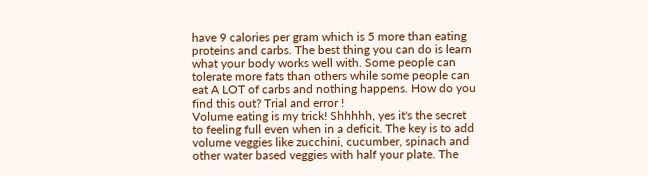have 9 calories per gram which is 5 more than eating proteins and carbs. The best thing you can do is learn what your body works well with. Some people can tolerate more fats than others while some people can eat A LOT of carbs and nothing happens. How do you find this out? Trial and error !
Volume eating is my trick! Shhhhh, yes it's the secret to feeling full even when in a deficit. The key is to add volume veggies like zucchini, cucumber, spinach and other water based veggies with half your plate. The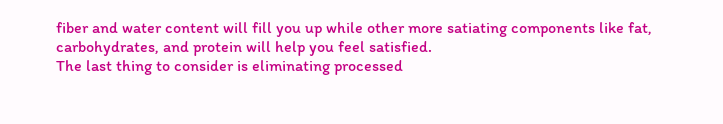fiber and water content will fill you up while other more satiating components like fat, carbohydrates, and protein will help you feel satisfied.
The last thing to consider is eliminating processed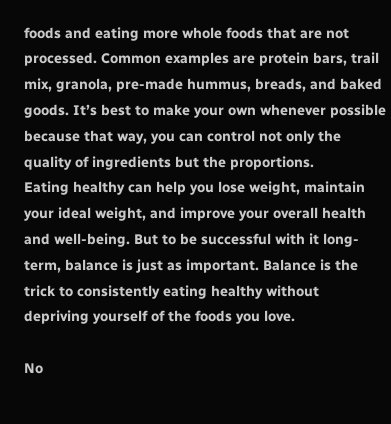foods and eating more whole foods that are not processed. Common examples are protein bars, trail mix, granola, pre-made hummus, breads, and baked goods. It’s best to make your own whenever possible because that way, you can control not only the quality of ingredients but the proportions.
Eating healthy can help you lose weight, maintain your ideal weight, and improve your overall health and well-being. But to be successful with it long-term, balance is just as important. Balance is the trick to consistently eating healthy without depriving yourself of the foods you love.

No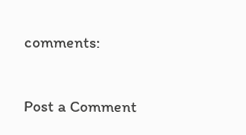comments:

Post a Comment